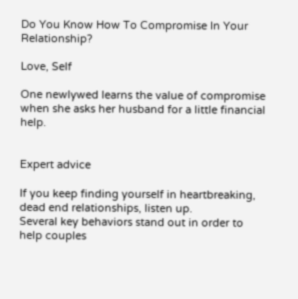Do You Know How To Compromise In Your Relationship?

Love, Self

One newlywed learns the value of compromise when she asks her husband for a little financial help.


Expert advice

If you keep finding yourself in heartbreaking, dead end relationships, listen up.
Several key behaviors stand out in order to help couples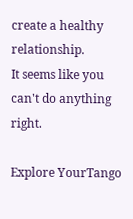create a healthy relationship.
It seems like you can't do anything right.

Explore YourTango